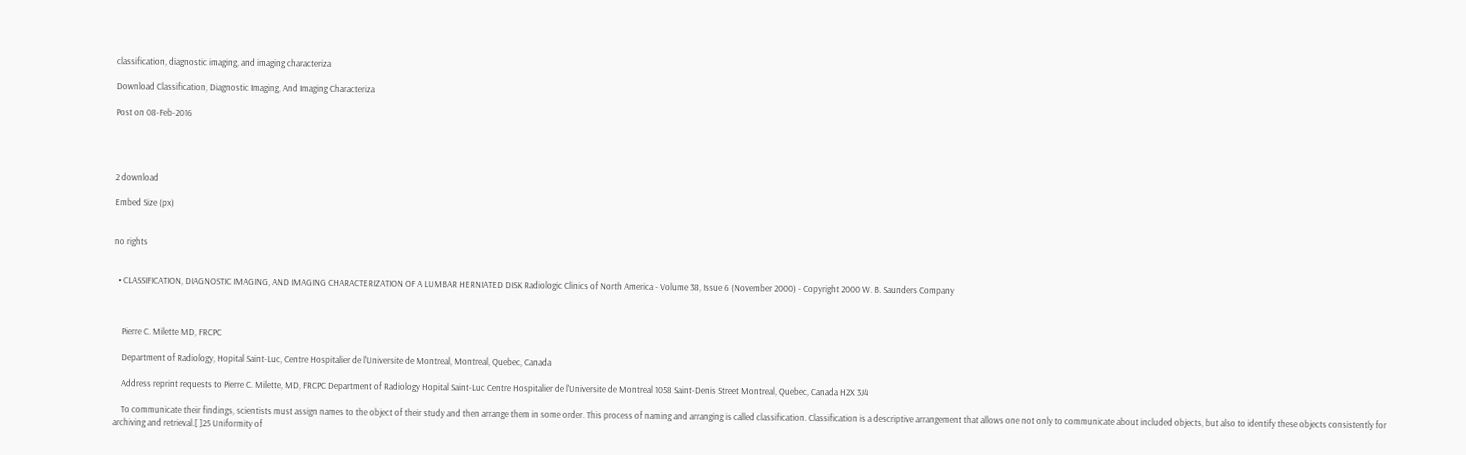classification, diagnostic imaging, and imaging characteriza

Download Classification, Diagnostic Imaging, And Imaging Characteriza

Post on 08-Feb-2016




2 download

Embed Size (px)


no rights


  • CLASSIFICATION, DIAGNOSTIC IMAGING, AND IMAGING CHARACTERIZATION OF A LUMBAR HERNIATED DISK Radiologic Clinics of North America - Volume 38, Issue 6 (November 2000) - Copyright 2000 W. B. Saunders Company



    Pierre C. Milette MD, FRCPC

    Department of Radiology, Hopital Saint-Luc, Centre Hospitalier de l'Universite de Montreal, Montreal, Quebec, Canada

    Address reprint requests to Pierre C. Milette, MD, FRCPC Department of Radiology Hopital Saint-Luc Centre Hospitalier de l'Universite de Montreal 1058 Saint-Denis Street Montreal, Quebec, Canada H2X 3J4

    To communicate their findings, scientists must assign names to the object of their study and then arrange them in some order. This process of naming and arranging is called classification. Classification is a descriptive arrangement that allows one not only to communicate about included objects, but also to identify these objects consistently for archiving and retrieval.[ ]25 Uniformity of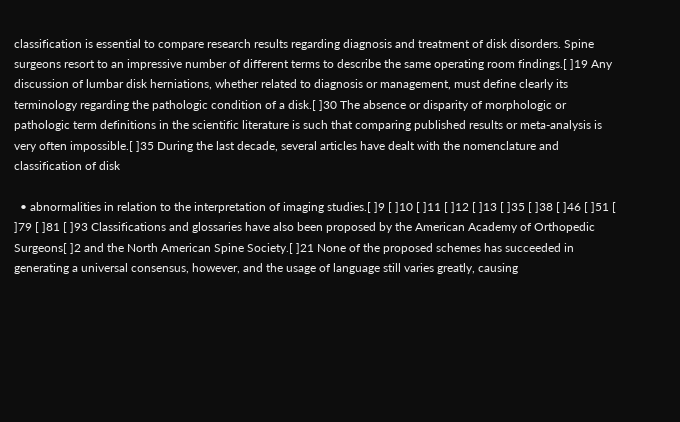classification is essential to compare research results regarding diagnosis and treatment of disk disorders. Spine surgeons resort to an impressive number of different terms to describe the same operating room findings.[ ]19 Any discussion of lumbar disk herniations, whether related to diagnosis or management, must define clearly its terminology regarding the pathologic condition of a disk.[ ]30 The absence or disparity of morphologic or pathologic term definitions in the scientific literature is such that comparing published results or meta-analysis is very often impossible.[ ]35 During the last decade, several articles have dealt with the nomenclature and classification of disk

  • abnormalities in relation to the interpretation of imaging studies.[ ]9 [ ]10 [ ]11 [ ]12 [ ]13 [ ]35 [ ]38 [ ]46 [ ]51 [ ]79 [ ]81 [ ]93 Classifications and glossaries have also been proposed by the American Academy of Orthopedic Surgeons[ ]2 and the North American Spine Society.[ ]21 None of the proposed schemes has succeeded in generating a universal consensus, however, and the usage of language still varies greatly, causing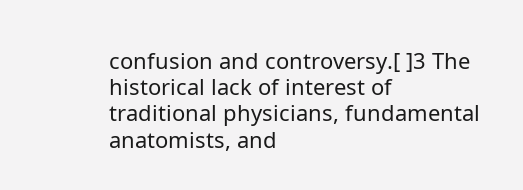confusion and controversy.[ ]3 The historical lack of interest of traditional physicians, fundamental anatomists, and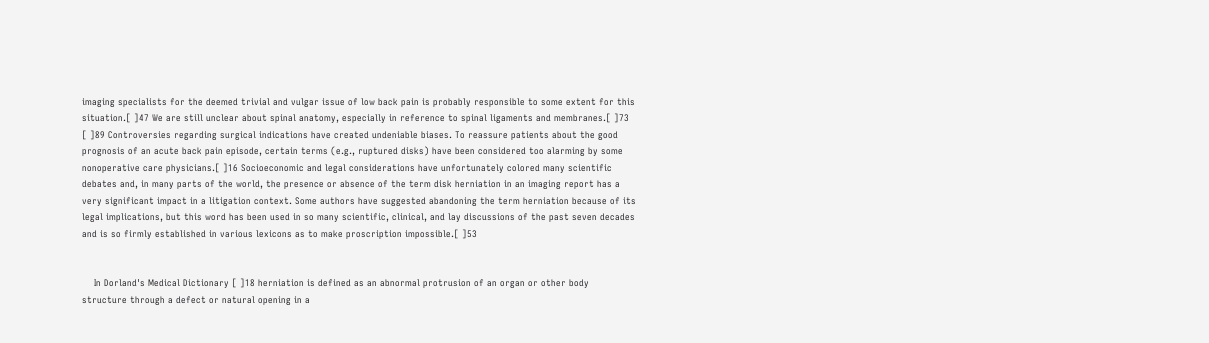imaging specialists for the deemed trivial and vulgar issue of low back pain is probably responsible to some extent for this situation.[ ]47 We are still unclear about spinal anatomy, especially in reference to spinal ligaments and membranes.[ ]73 [ ]89 Controversies regarding surgical indications have created undeniable biases. To reassure patients about the good prognosis of an acute back pain episode, certain terms (e.g., ruptured disks) have been considered too alarming by some nonoperative care physicians.[ ]16 Socioeconomic and legal considerations have unfortunately colored many scientific debates and, in many parts of the world, the presence or absence of the term disk herniation in an imaging report has a very significant impact in a litigation context. Some authors have suggested abandoning the term herniation because of its legal implications, but this word has been used in so many scientific, clinical, and lay discussions of the past seven decades and is so firmly established in various lexicons as to make proscription impossible.[ ]53


    In Dorland's Medical Dictionary [ ]18 herniation is defined as an abnormal protrusion of an organ or other body structure through a defect or natural opening in a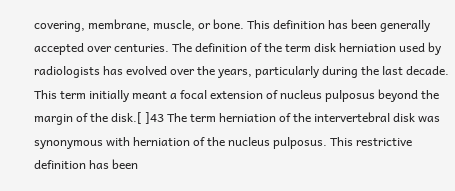covering, membrane, muscle, or bone. This definition has been generally accepted over centuries. The definition of the term disk herniation used by radiologists has evolved over the years, particularly during the last decade. This term initially meant a focal extension of nucleus pulposus beyond the margin of the disk.[ ]43 The term herniation of the intervertebral disk was synonymous with herniation of the nucleus pulposus. This restrictive definition has been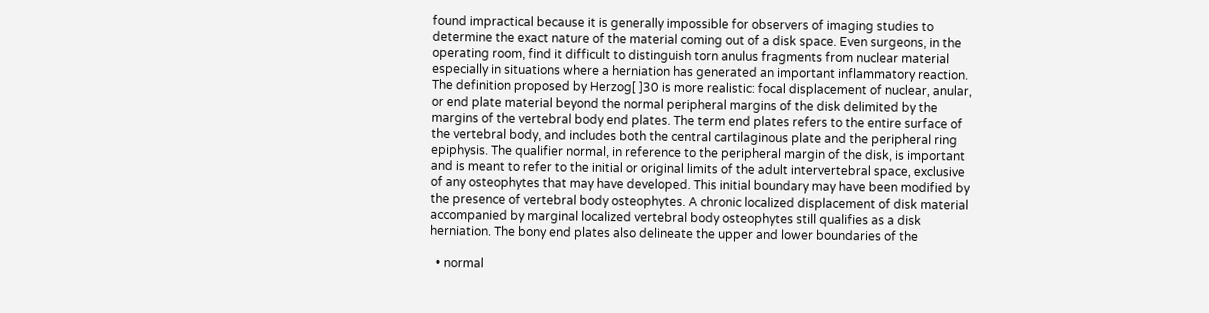found impractical because it is generally impossible for observers of imaging studies to determine the exact nature of the material coming out of a disk space. Even surgeons, in the operating room, find it difficult to distinguish torn anulus fragments from nuclear material especially in situations where a herniation has generated an important inflammatory reaction. The definition proposed by Herzog[ ]30 is more realistic: focal displacement of nuclear, anular, or end plate material beyond the normal peripheral margins of the disk delimited by the margins of the vertebral body end plates. The term end plates refers to the entire surface of the vertebral body, and includes both the central cartilaginous plate and the peripheral ring epiphysis. The qualifier normal, in reference to the peripheral margin of the disk, is important and is meant to refer to the initial or original limits of the adult intervertebral space, exclusive of any osteophytes that may have developed. This initial boundary may have been modified by the presence of vertebral body osteophytes. A chronic localized displacement of disk material accompanied by marginal localized vertebral body osteophytes still qualifies as a disk herniation. The bony end plates also delineate the upper and lower boundaries of the

  • normal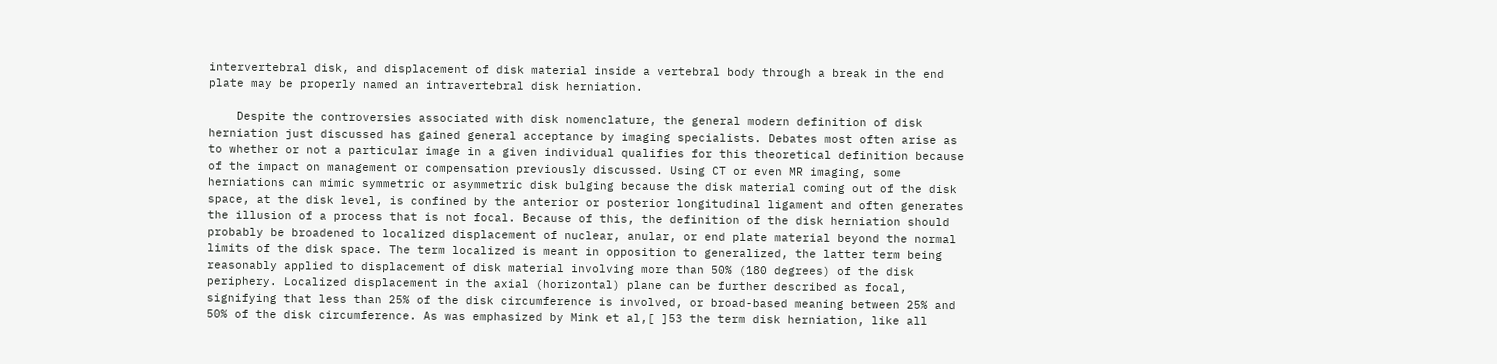intervertebral disk, and displacement of disk material inside a vertebral body through a break in the end plate may be properly named an intravertebral disk herniation.

    Despite the controversies associated with disk nomenclature, the general modern definition of disk herniation just discussed has gained general acceptance by imaging specialists. Debates most often arise as to whether or not a particular image in a given individual qualifies for this theoretical definition because of the impact on management or compensation previously discussed. Using CT or even MR imaging, some herniations can mimic symmetric or asymmetric disk bulging because the disk material coming out of the disk space, at the disk level, is confined by the anterior or posterior longitudinal ligament and often generates the illusion of a process that is not focal. Because of this, the definition of the disk herniation should probably be broadened to localized displacement of nuclear, anular, or end plate material beyond the normal limits of the disk space. The term localized is meant in opposition to generalized, the latter term being reasonably applied to displacement of disk material involving more than 50% (180 degrees) of the disk periphery. Localized displacement in the axial (horizontal) plane can be further described as focal, signifying that less than 25% of the disk circumference is involved, or broad-based meaning between 25% and 50% of the disk circumference. As was emphasized by Mink et al,[ ]53 the term disk herniation, like all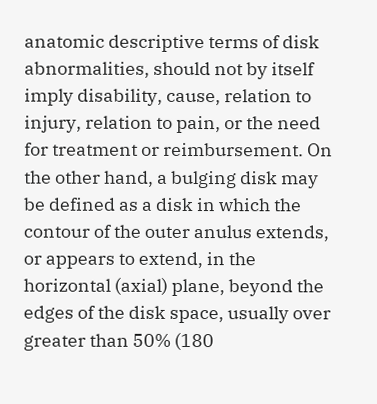anatomic descriptive terms of disk abnormalities, should not by itself imply disability, cause, relation to injury, relation to pain, or the need for treatment or reimbursement. On the other hand, a bulging disk may be defined as a disk in which the contour of the outer anulus extends, or appears to extend, in the horizontal (axial) plane, beyond the edges of the disk space, usually over greater than 50% (180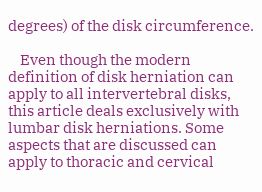degrees) of the disk circumference.

    Even though the modern definition of disk herniation can apply to all intervertebral disks, this article deals exclusively with lumbar disk herniations. Some aspects that are discussed can apply to thoracic and cervical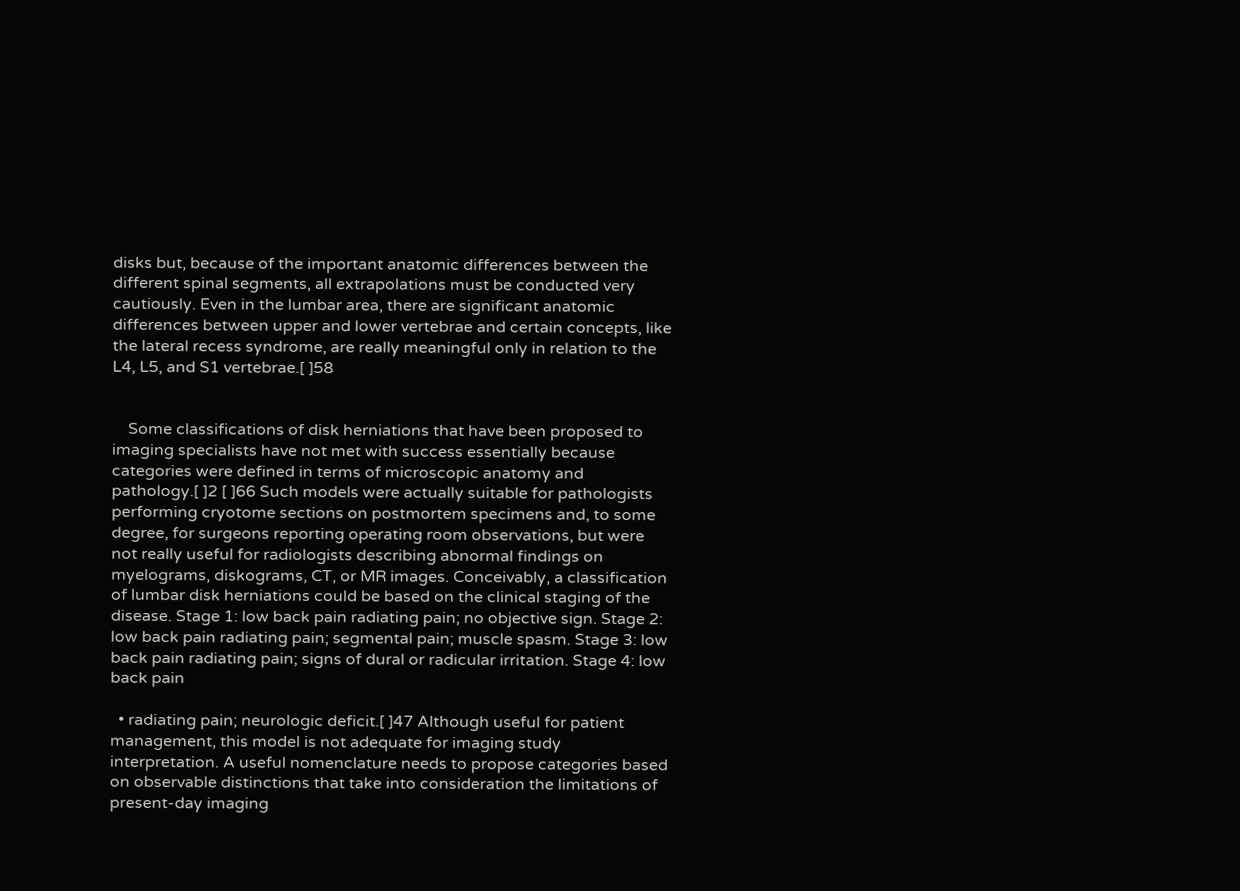disks but, because of the important anatomic differences between the different spinal segments, all extrapolations must be conducted very cautiously. Even in the lumbar area, there are significant anatomic differences between upper and lower vertebrae and certain concepts, like the lateral recess syndrome, are really meaningful only in relation to the L4, L5, and S1 vertebrae.[ ]58


    Some classifications of disk herniations that have been proposed to imaging specialists have not met with success essentially because categories were defined in terms of microscopic anatomy and pathology.[ ]2 [ ]66 Such models were actually suitable for pathologists performing cryotome sections on postmortem specimens and, to some degree, for surgeons reporting operating room observations, but were not really useful for radiologists describing abnormal findings on myelograms, diskograms, CT, or MR images. Conceivably, a classification of lumbar disk herniations could be based on the clinical staging of the disease. Stage 1: low back pain radiating pain; no objective sign. Stage 2: low back pain radiating pain; segmental pain; muscle spasm. Stage 3: low back pain radiating pain; signs of dural or radicular irritation. Stage 4: low back pain

  • radiating pain; neurologic deficit.[ ]47 Although useful for patient management, this model is not adequate for imaging study interpretation. A useful nomenclature needs to propose categories based on observable distinctions that take into consideration the limitations of present-day imaging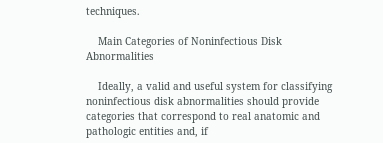techniques.

    Main Categories of Noninfectious Disk Abnormalities

    Ideally, a valid and useful system for classifying noninfectious disk abnormalities should provide categories that correspond to real anatomic and pathologic entities and, if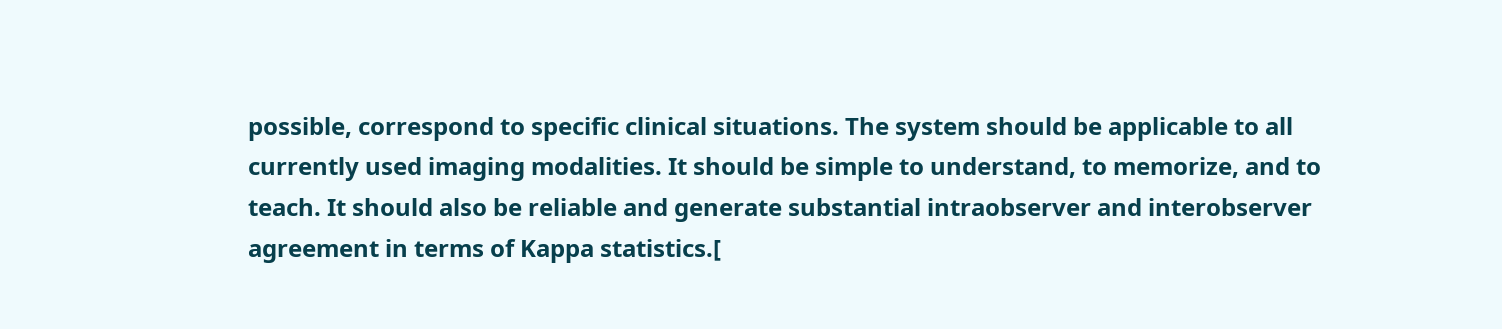possible, correspond to specific clinical situations. The system should be applicable to all currently used imaging modalities. It should be simple to understand, to memorize, and to teach. It should also be reliable and generate substantial intraobserver and interobserver agreement in terms of Kappa statistics.[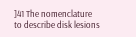]41 The nomenclature to describe disk lesions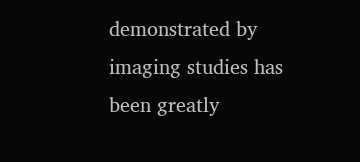demonstrated by imaging studies has been greatly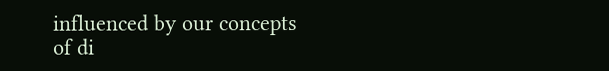influenced by our concepts of di